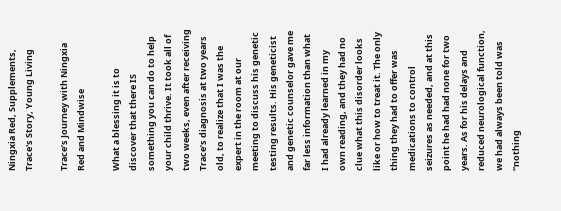Ningxia Red, Supplements, Trace's Story, Young Living

Trace’s Journey with Ningxia Red and Mindwise

What a blessing it is to discover that there IS something you can do to help your child thrive. It took all of two weeks, even after receiving Trace’s diagnosis at two years old, to realize that I was the expert in the room at our meeting to discuss his genetic testing results. His geneticist and genetic counselor gave me far less information than what I had already learned in my own reading, and they had no clue what this disorder looks like or how to treat it. The only thing they had to offer was medications to control seizures as needed, and at this point he had had none for two years. As for his delays and reduced neurological function, we had always been told was “nothing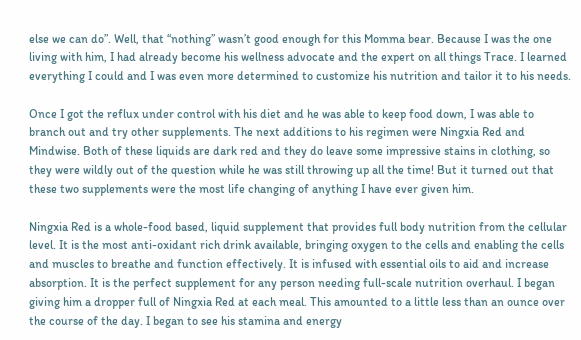else we can do”. Well, that “nothing” wasn’t good enough for this Momma bear. Because I was the one living with him, I had already become his wellness advocate and the expert on all things Trace. I learned everything I could and I was even more determined to customize his nutrition and tailor it to his needs.

Once I got the reflux under control with his diet and he was able to keep food down, I was able to branch out and try other supplements. The next additions to his regimen were Ningxia Red and Mindwise. Both of these liquids are dark red and they do leave some impressive stains in clothing, so they were wildly out of the question while he was still throwing up all the time! But it turned out that these two supplements were the most life changing of anything I have ever given him.

Ningxia Red is a whole-food based, liquid supplement that provides full body nutrition from the cellular level. It is the most anti-oxidant rich drink available, bringing oxygen to the cells and enabling the cells and muscles to breathe and function effectively. It is infused with essential oils to aid and increase absorption. It is the perfect supplement for any person needing full-scale nutrition overhaul. I began giving him a dropper full of Ningxia Red at each meal. This amounted to a little less than an ounce over the course of the day. I began to see his stamina and energy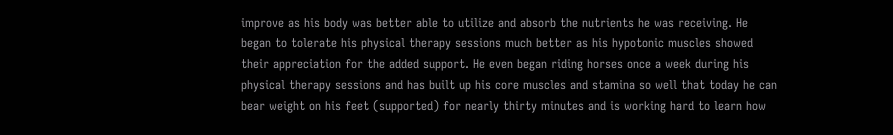improve as his body was better able to utilize and absorb the nutrients he was receiving. He began to tolerate his physical therapy sessions much better as his hypotonic muscles showed their appreciation for the added support. He even began riding horses once a week during his physical therapy sessions and has built up his core muscles and stamina so well that today he can bear weight on his feet (supported) for nearly thirty minutes and is working hard to learn how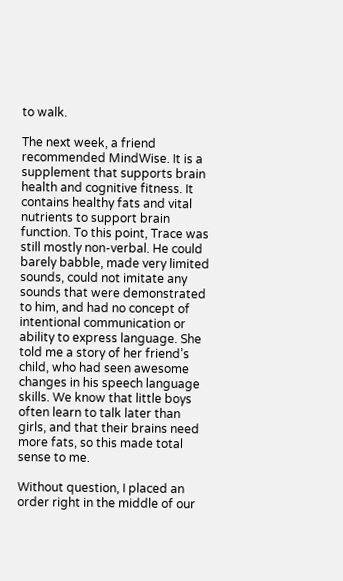to walk.

The next week, a friend recommended MindWise. It is a supplement that supports brain health and cognitive fitness. It contains healthy fats and vital nutrients to support brain function. To this point, Trace was still mostly non-verbal. He could barely babble, made very limited sounds, could not imitate any sounds that were demonstrated to him, and had no concept of intentional communication or ability to express language. She told me a story of her friend’s child, who had seen awesome changes in his speech language skills. We know that little boys often learn to talk later than girls, and that their brains need more fats, so this made total sense to me.

Without question, I placed an order right in the middle of our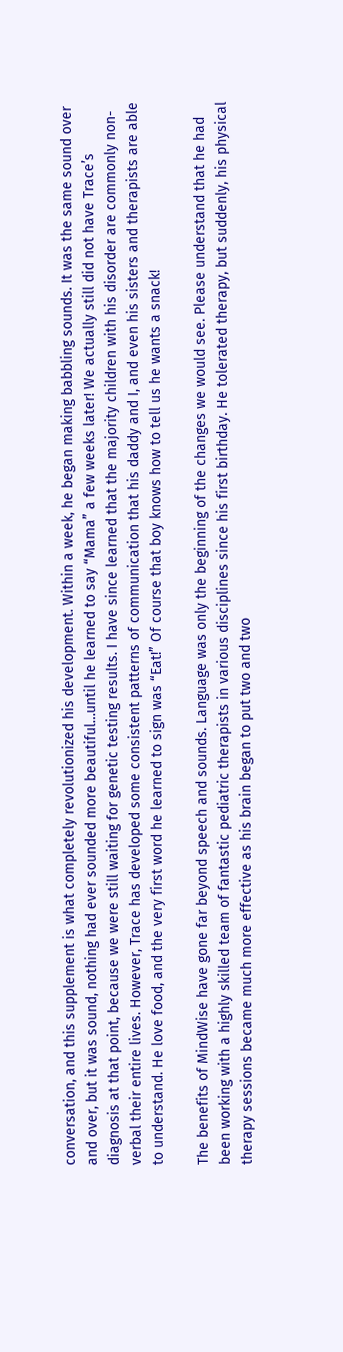conversation, and this supplement is what completely revolutionized his development. Within a week, he began making babbling sounds. It was the same sound over and over, but it was sound, nothing had ever sounded more beautiful…until he learned to say “Mama” a few weeks later! We actually still did not have Trace’s diagnosis at that point, because we were still waiting for genetic testing results. I have since learned that the majority children with his disorder are commonly non-verbal their entire lives. However, Trace has developed some consistent patterns of communication that his daddy and I, and even his sisters and therapists are able to understand. He love food, and the very first word he learned to sign was “Eat!” Of course that boy knows how to tell us he wants a snack!

The benefits of MindWise have gone far beyond speech and sounds. Language was only the beginning of the changes we would see. Please understand that he had been working with a highly skilled team of fantastic pediatric therapists in various disciplines since his first birthday. He tolerated therapy, but suddenly, his physical therapy sessions became much more effective as his brain began to put two and two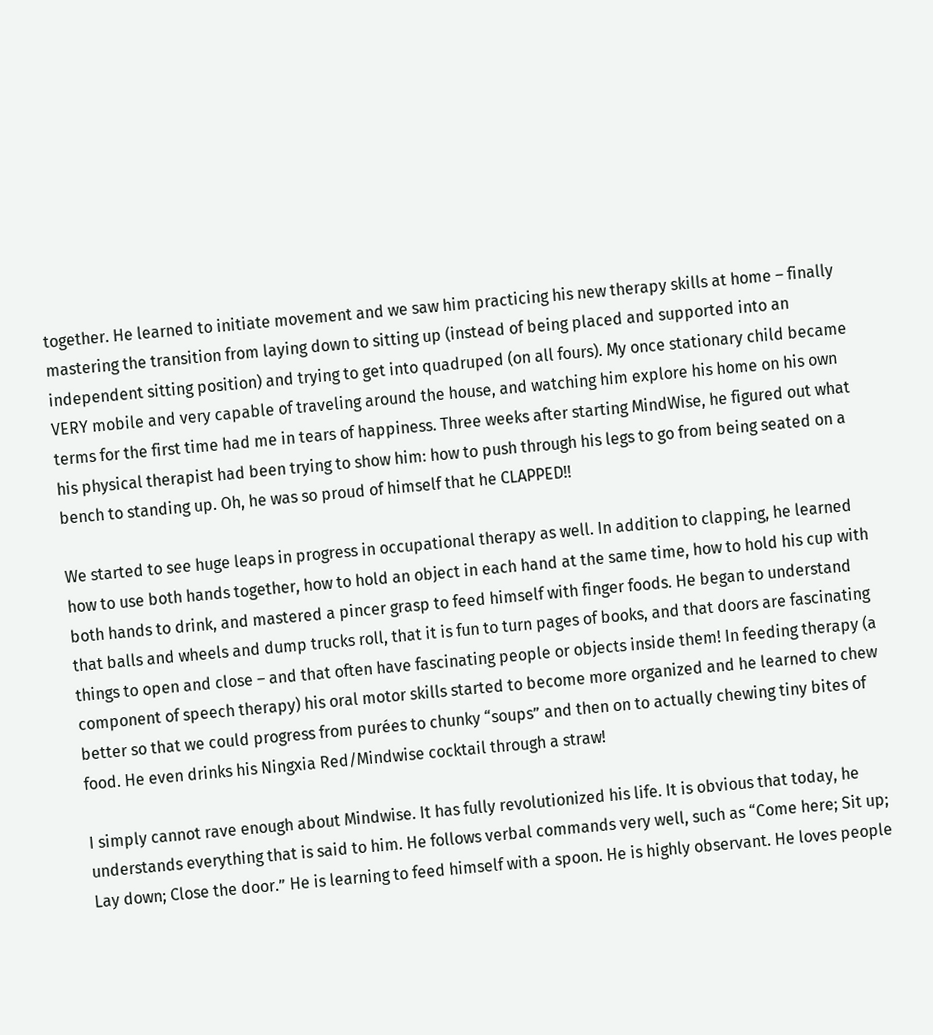together. He learned to initiate movement and we saw him practicing his new therapy skills at home – finally mastering the transition from laying down to sitting up (instead of being placed and supported into an independent sitting position) and trying to get into quadruped (on all fours). My once stationary child became VERY mobile and very capable of traveling around the house, and watching him explore his home on his own terms for the first time had me in tears of happiness. Three weeks after starting MindWise, he figured out what his physical therapist had been trying to show him: how to push through his legs to go from being seated on a bench to standing up. Oh, he was so proud of himself that he CLAPPED!!

We started to see huge leaps in progress in occupational therapy as well. In addition to clapping, he learned how to use both hands together, how to hold an object in each hand at the same time, how to hold his cup with both hands to drink, and mastered a pincer grasp to feed himself with finger foods. He began to understand that balls and wheels and dump trucks roll, that it is fun to turn pages of books, and that doors are fascinating things to open and close – and that often have fascinating people or objects inside them! In feeding therapy (a component of speech therapy) his oral motor skills started to become more organized and he learned to chew better so that we could progress from purées to chunky “soups” and then on to actually chewing tiny bites of food. He even drinks his Ningxia Red/Mindwise cocktail through a straw!

I simply cannot rave enough about Mindwise. It has fully revolutionized his life. It is obvious that today, he understands everything that is said to him. He follows verbal commands very well, such as “Come here; Sit up; Lay down; Close the door.” He is learning to feed himself with a spoon. He is highly observant. He loves people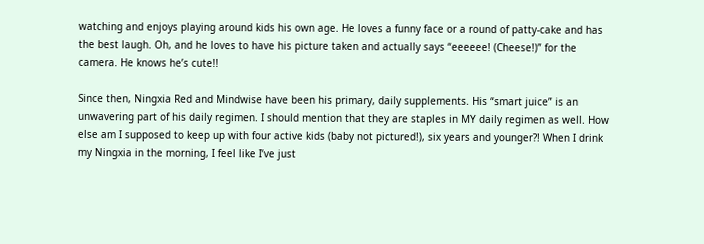watching and enjoys playing around kids his own age. He loves a funny face or a round of patty-cake and has the best laugh. Oh, and he loves to have his picture taken and actually says “eeeeee! (Cheese!)” for the camera. He knows he’s cute!!

Since then, Ningxia Red and Mindwise have been his primary, daily supplements. His “smart juice” is an unwavering part of his daily regimen. I should mention that they are staples in MY daily regimen as well. How else am I supposed to keep up with four active kids (baby not pictured!), six years and younger?! When I drink my Ningxia in the morning, I feel like I’ve just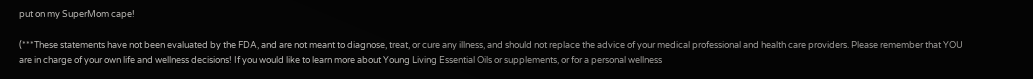put on my SuperMom cape!

(***These statements have not been evaluated by the FDA, and are not meant to diagnose, treat, or cure any illness, and should not replace the advice of your medical professional and health care providers. Please remember that YOU are in charge of your own life and wellness decisions! If you would like to learn more about Young Living Essential Oils or supplements, or for a personal wellness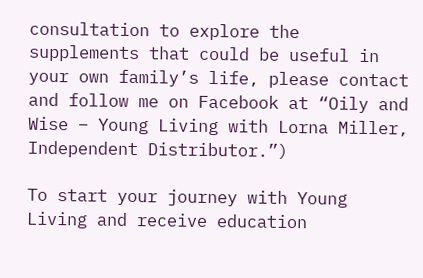consultation to explore the supplements that could be useful in your own family’s life, please contact and follow me on Facebook at “Oily and Wise – Young Living with Lorna Miller, Independent Distributor.”)

To start your journey with Young Living and receive education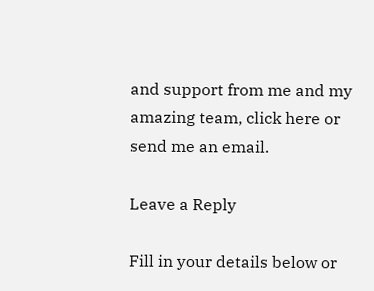and support from me and my amazing team, click here or send me an email.

Leave a Reply

Fill in your details below or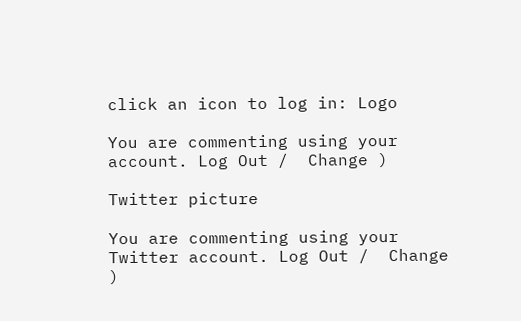click an icon to log in: Logo

You are commenting using your account. Log Out /  Change )

Twitter picture

You are commenting using your Twitter account. Log Out /  Change )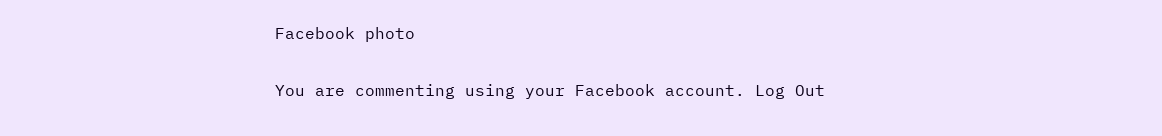Facebook photo

You are commenting using your Facebook account. Log Out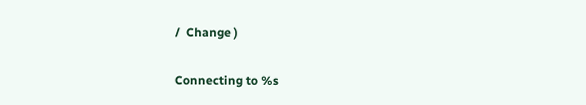/  Change )

Connecting to %s